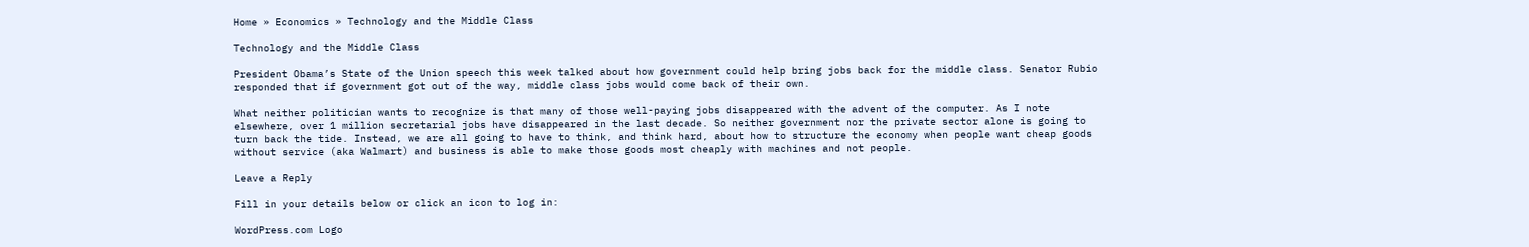Home » Economics » Technology and the Middle Class

Technology and the Middle Class

President Obama’s State of the Union speech this week talked about how government could help bring jobs back for the middle class. Senator Rubio responded that if government got out of the way, middle class jobs would come back of their own.

What neither politician wants to recognize is that many of those well-paying jobs disappeared with the advent of the computer. As I note elsewhere, over 1 million secretarial jobs have disappeared in the last decade. So neither government nor the private sector alone is going to turn back the tide. Instead, we are all going to have to think, and think hard, about how to structure the economy when people want cheap goods without service (aka Walmart) and business is able to make those goods most cheaply with machines and not people.

Leave a Reply

Fill in your details below or click an icon to log in:

WordPress.com Logo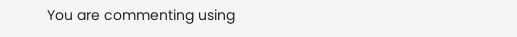You are commenting using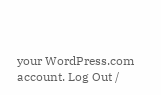your WordPress.com account. Log Out /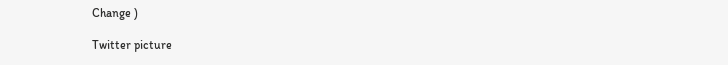Change )

Twitter picture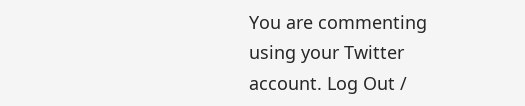You are commenting using your Twitter account. Log Out /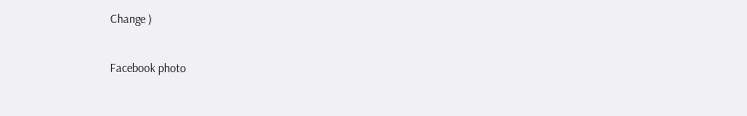Change )

Facebook photo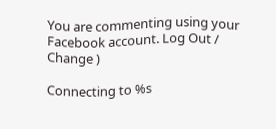You are commenting using your Facebook account. Log Out /  Change )

Connecting to %s